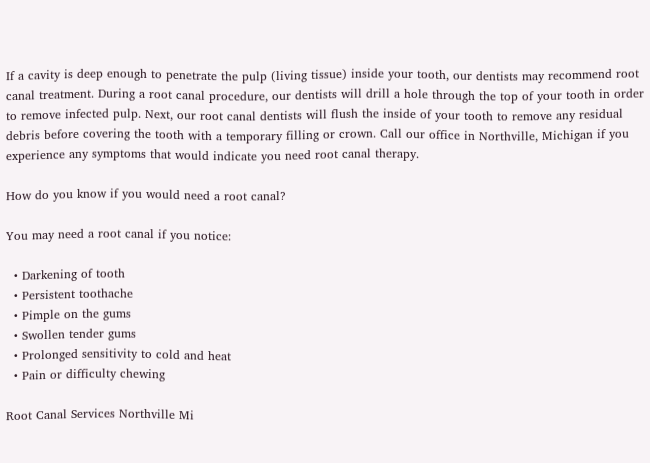If a cavity is deep enough to penetrate the pulp (living tissue) inside your tooth, our dentists may recommend root canal treatment. During a root canal procedure, our dentists will drill a hole through the top of your tooth in order to remove infected pulp. Next, our root canal dentists will flush the inside of your tooth to remove any residual debris before covering the tooth with a temporary filling or crown. Call our office in Northville, Michigan if you experience any symptoms that would indicate you need root canal therapy.

How do you know if you would need a root canal?

You may need a root canal if you notice:

  • Darkening of tooth
  • Persistent toothache
  • Pimple on the gums
  • Swollen tender gums
  • Prolonged sensitivity to cold and heat
  • Pain or difficulty chewing

Root Canal Services Northville Mi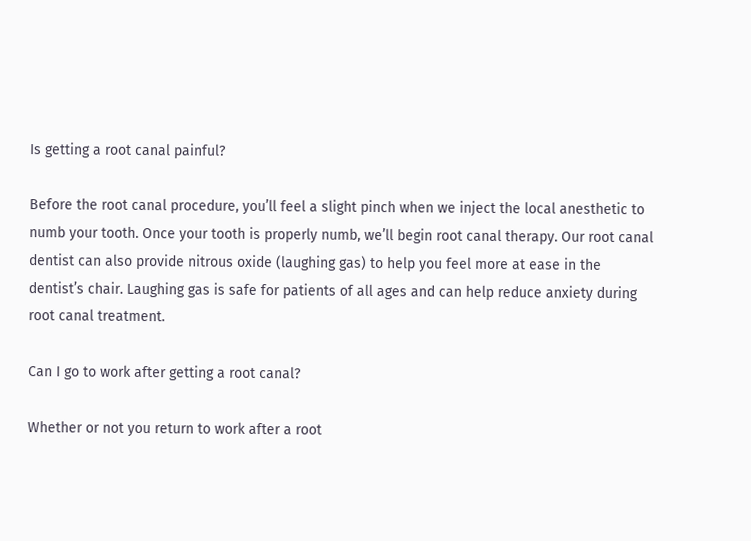Is getting a root canal painful?

Before the root canal procedure, you’ll feel a slight pinch when we inject the local anesthetic to numb your tooth. Once your tooth is properly numb, we’ll begin root canal therapy. Our root canal dentist can also provide nitrous oxide (laughing gas) to help you feel more at ease in the dentist’s chair. Laughing gas is safe for patients of all ages and can help reduce anxiety during root canal treatment.

Can I go to work after getting a root canal?

Whether or not you return to work after a root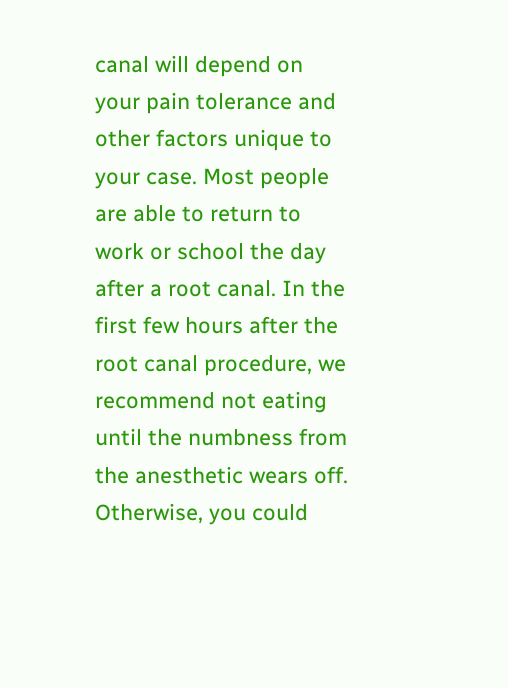canal will depend on your pain tolerance and other factors unique to your case. Most people are able to return to work or school the day after a root canal. In the first few hours after the root canal procedure, we recommend not eating until the numbness from the anesthetic wears off. Otherwise, you could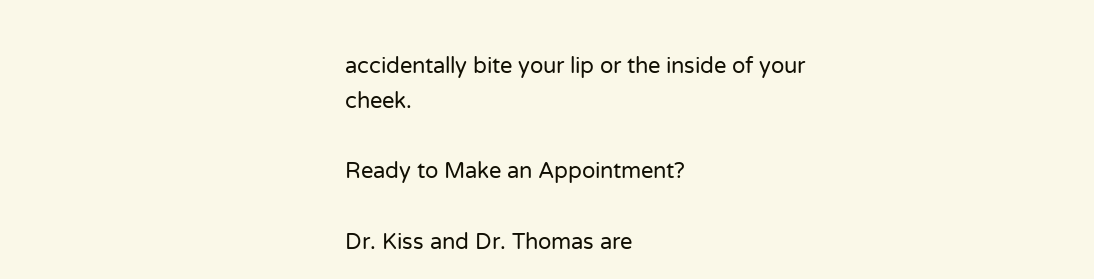accidentally bite your lip or the inside of your cheek.

Ready to Make an Appointment?

Dr. Kiss and Dr. Thomas are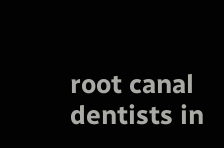root canal dentists in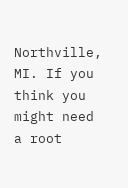Northville, MI. If you think you might need a root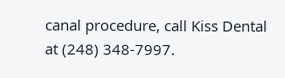canal procedure, call Kiss Dental at (248) 348-7997.